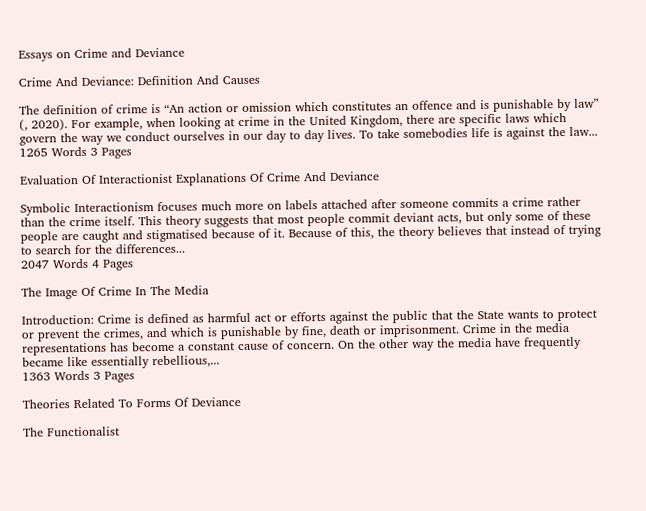Essays on Crime and Deviance

Crime And Deviance: Definition And Causes

The definition of crime is “An action or omission which constitutes an offence and is punishable by law” (, 2020). For example, when looking at crime in the United Kingdom, there are specific laws which govern the way we conduct ourselves in our day to day lives. To take somebodies life is against the law...
1265 Words 3 Pages

Evaluation Of Interactionist Explanations Of Crime And Deviance

Symbolic Interactionism focuses much more on labels attached after someone commits a crime rather than the crime itself. This theory suggests that most people commit deviant acts, but only some of these people are caught and stigmatised because of it. Because of this, the theory believes that instead of trying to search for the differences...
2047 Words 4 Pages

The Image Of Crime In The Media

Introduction: Crime is defined as harmful act or efforts against the public that the State wants to protect or prevent the crimes, and which is punishable by fine, death or imprisonment. Crime in the media representations has become a constant cause of concern. On the other way the media have frequently became like essentially rebellious,...
1363 Words 3 Pages

Theories Related To Forms Of Deviance

The Functionalist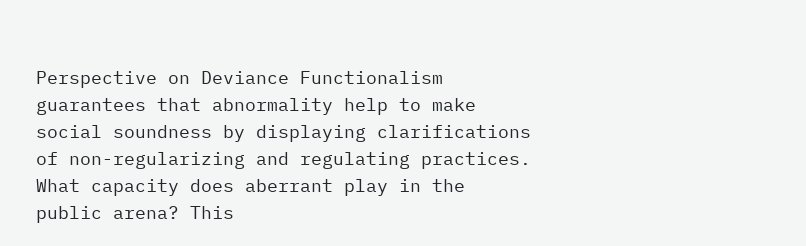Perspective on Deviance Functionalism guarantees that abnormality help to make social soundness by displaying clarifications of non-regularizing and regulating practices. What capacity does aberrant play in the public arena? This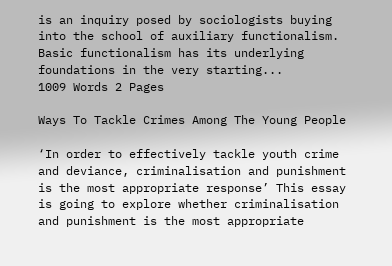is an inquiry posed by sociologists buying into the school of auxiliary functionalism. Basic functionalism has its underlying foundations in the very starting...
1009 Words 2 Pages

Ways To Tackle Crimes Among The Young People

‘In order to effectively tackle youth crime and deviance, criminalisation and punishment is the most appropriate response’ This essay is going to explore whether criminalisation and punishment is the most appropriate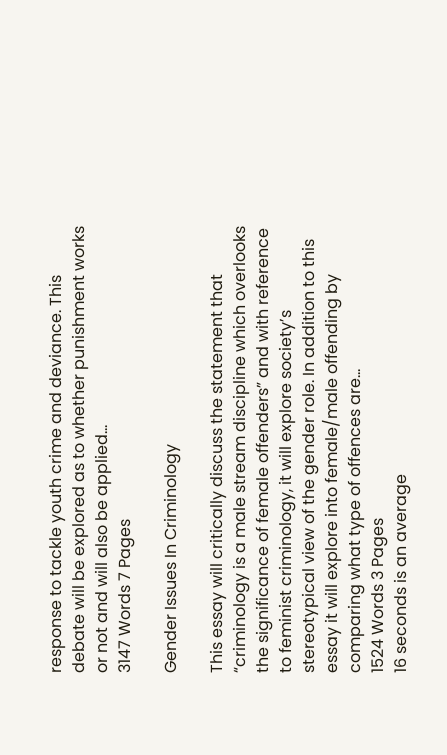response to tackle youth crime and deviance. This debate will be explored as to whether punishment works or not and will also be applied...
3147 Words 7 Pages

Gender Issues In Criminology

This essay will critically discuss the statement that “criminology is a male stream discipline which overlooks the significance of female offenders” and with reference to feminist criminology, it will explore society’s stereotypical view of the gender role. In addition to this essay it will explore into female/male offending by comparing what type of offences are...
1524 Words 3 Pages
16 seconds is an average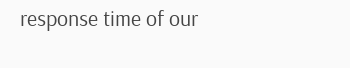response time of our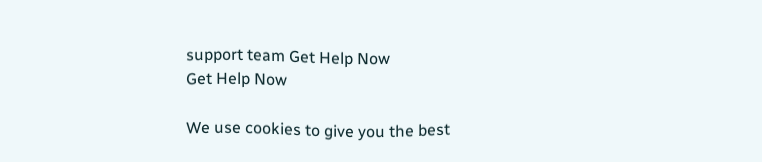support team Get Help Now
Get Help Now

We use cookies to give you the best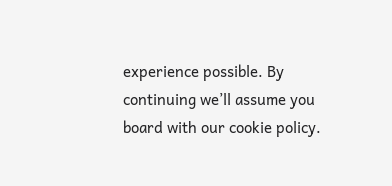experience possible. By continuing we’ll assume you board with our cookie policy.